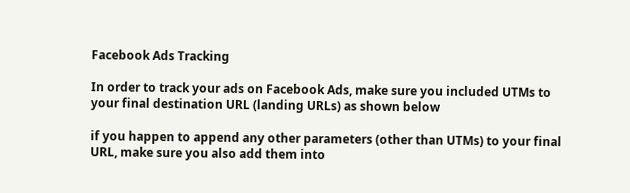Facebook Ads Tracking

In order to track your ads on Facebook Ads, make sure you included UTMs to your final destination URL (landing URLs) as shown below

if you happen to append any other parameters (other than UTMs) to your final URL, make sure you also add them into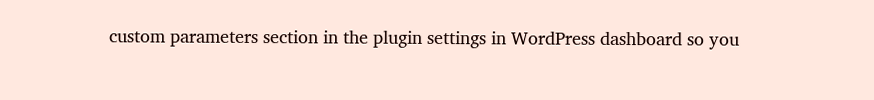custom parameters section in the plugin settings in WordPress dashboard so you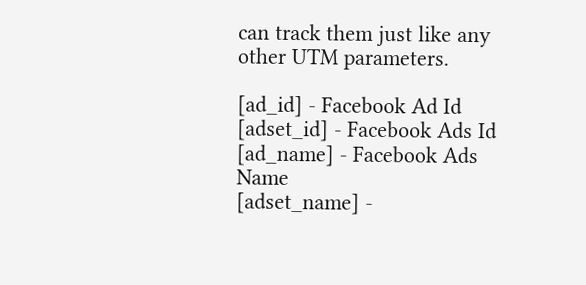can track them just like any other UTM parameters.

[ad_id] - Facebook Ad Id
[adset_id] - Facebook Ads Id
[ad_name] - Facebook Ads Name
[adset_name] -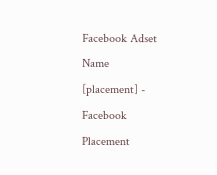Facebook Adset Name
[placement] - Facebook Placement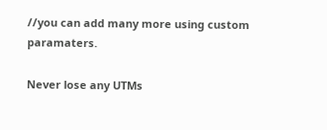//you can add many more using custom paramaters.

Never lose any UTMs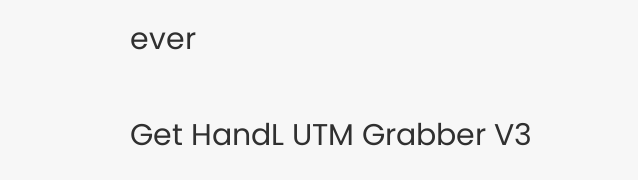ever

Get HandL UTM Grabber V3